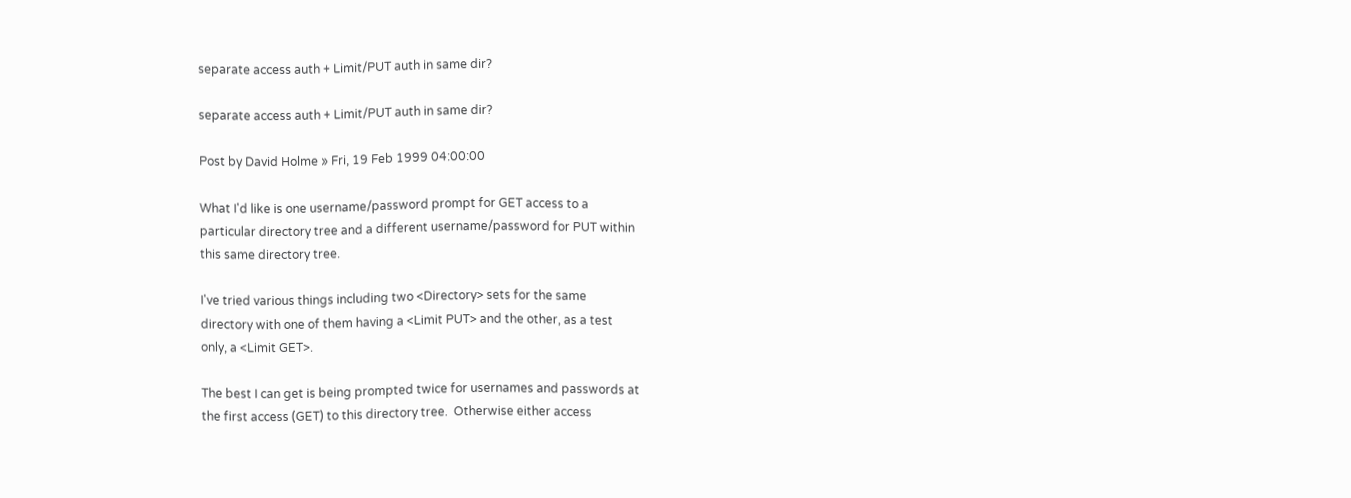separate access auth + Limit/PUT auth in same dir?

separate access auth + Limit/PUT auth in same dir?

Post by David Holme » Fri, 19 Feb 1999 04:00:00

What I'd like is one username/password prompt for GET access to a
particular directory tree and a different username/password for PUT within
this same directory tree.

I've tried various things including two <Directory> sets for the same
directory with one of them having a <Limit PUT> and the other, as a test
only, a <Limit GET>.

The best I can get is being prompted twice for usernames and passwords at
the first access (GET) to this directory tree.  Otherwise either access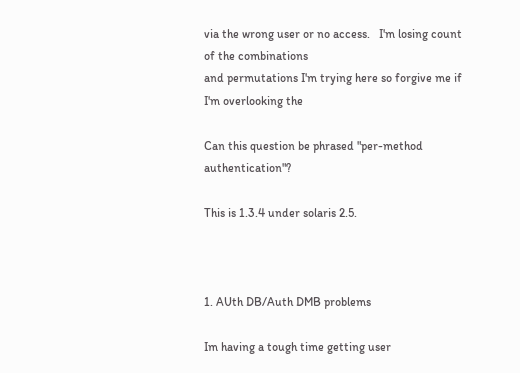via the wrong user or no access.   I'm losing count of the combinations
and permutations I'm trying here so forgive me if I'm overlooking the

Can this question be phrased "per-method authentication"?

This is 1.3.4 under solaris 2.5.



1. AUth DB/Auth DMB problems

Im having a tough time getting user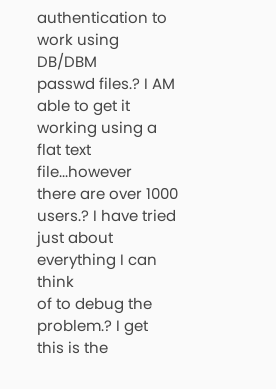authentication to work using DB/DBM
passwd files.? I AM able to get it working using a flat text file...however
there are over 1000 users.? I have tried just about everything I can think
of to debug the problem.? I get this is the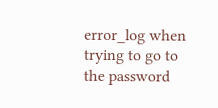error_log when trying to go to
the password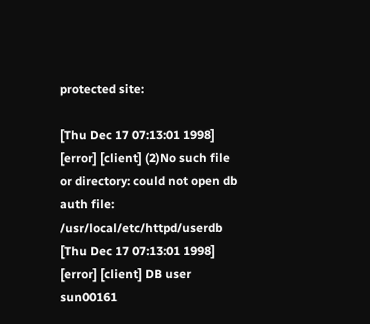protected site:

[Thu Dec 17 07:13:01 1998] [error] [client] (2)No such file
or directory: could not open db auth file: /usr/local/etc/httpd/userdb
[Thu Dec 17 07:13:01 1998] [error] [client] DB user sun00161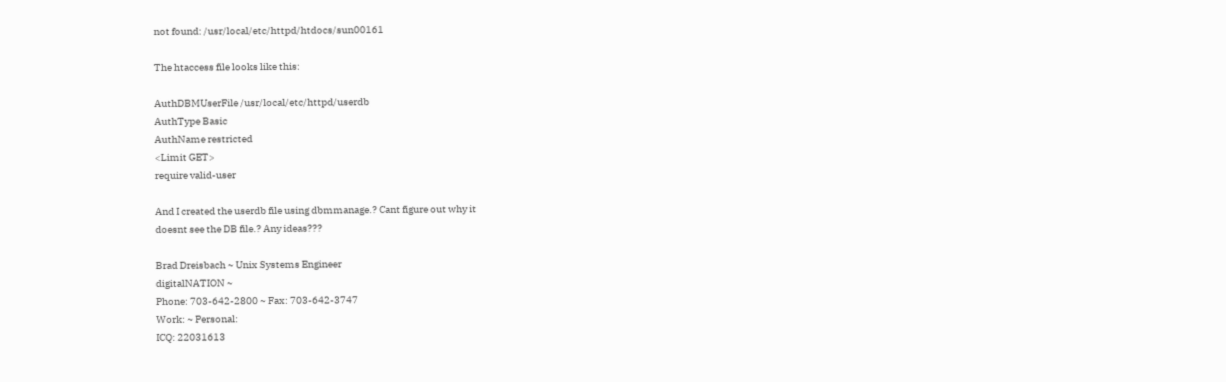not found: /usr/local/etc/httpd/htdocs/sun00161

The htaccess file looks like this:

AuthDBMUserFile /usr/local/etc/httpd/userdb
AuthType Basic
AuthName restricted
<Limit GET>
require valid-user

And I created the userdb file using dbmmanage.? Cant figure out why it
doesnt see the DB file.? Any ideas???

Brad Dreisbach ~ Unix Systems Engineer
digitalNATION ~
Phone: 703-642-2800 ~ Fax: 703-642-3747
Work: ~ Personal:
ICQ: 22031613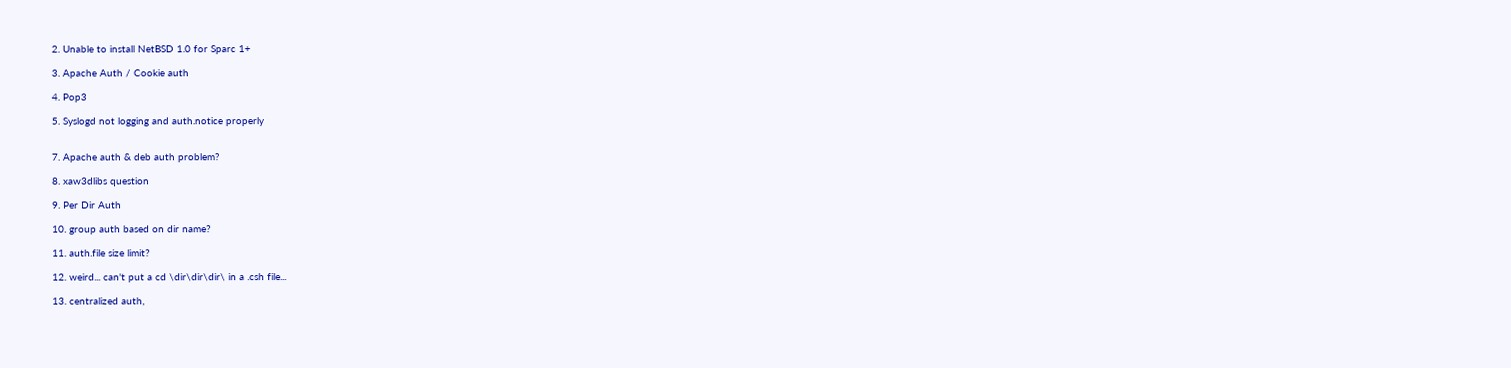2. Unable to install NetBSD 1.0 for Sparc 1+

3. Apache Auth / Cookie auth

4. Pop3

5. Syslogd not logging and auth.notice properly


7. Apache auth & deb auth problem?

8. xaw3dlibs question

9. Per Dir Auth

10. group auth based on dir name?

11. auth.file size limit?

12. weird... can't put a cd \dir\dir\dir\ in a .csh file...

13. centralized auth,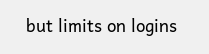but limits on logins